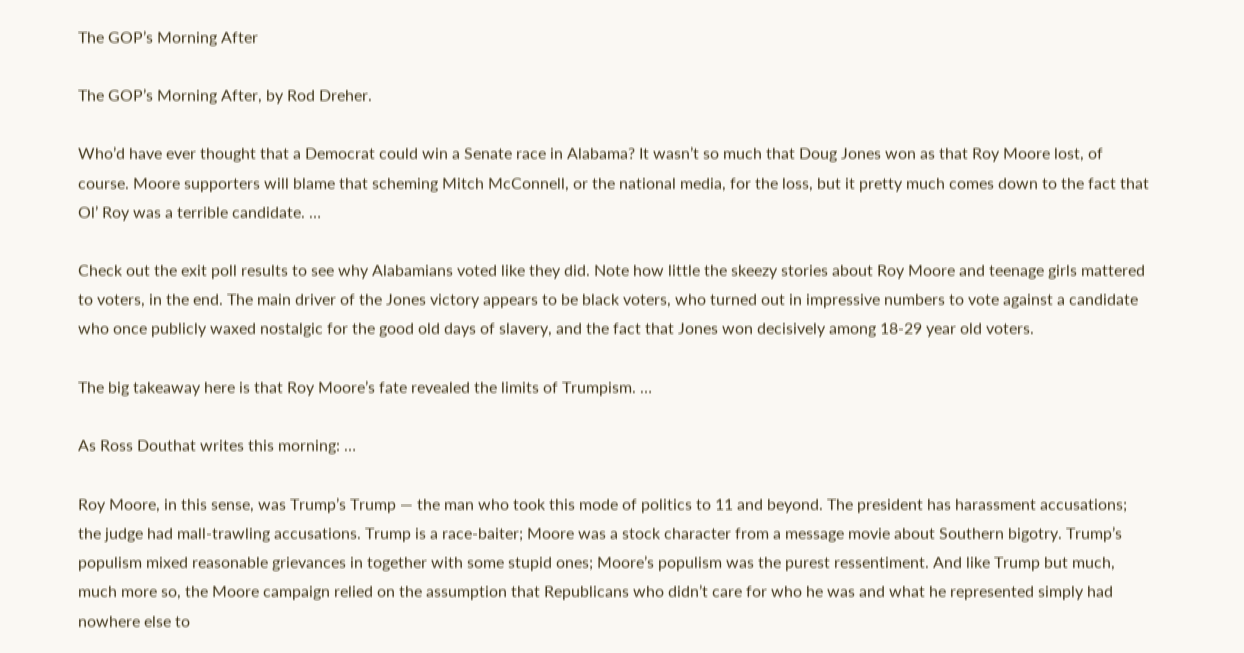The GOP’s Morning After

The GOP’s Morning After, by Rod Dreher.

Who’d have ever thought that a Democrat could win a Senate race in Alabama? It wasn’t so much that Doug Jones won as that Roy Moore lost, of course. Moore supporters will blame that scheming Mitch McConnell, or the national media, for the loss, but it pretty much comes down to the fact that Ol’ Roy was a terrible candidate. …

Check out the exit poll results to see why Alabamians voted like they did. Note how little the skeezy stories about Roy Moore and teenage girls mattered to voters, in the end. The main driver of the Jones victory appears to be black voters, who turned out in impressive numbers to vote against a candidate who once publicly waxed nostalgic for the good old days of slavery, and the fact that Jones won decisively among 18-29 year old voters.

The big takeaway here is that Roy Moore’s fate revealed the limits of Trumpism. …

As Ross Douthat writes this morning: …

Roy Moore, in this sense, was Trump’s Trump — the man who took this mode of politics to 11 and beyond. The president has harassment accusations; the judge had mall-trawling accusations. Trump is a race-baiter; Moore was a stock character from a message movie about Southern bigotry. Trump’s populism mixed reasonable grievances in together with some stupid ones; Moore’s populism was the purest ressentiment. And like Trump but much, much more so, the Moore campaign relied on the assumption that Republicans who didn’t care for who he was and what he represented simply had nowhere else to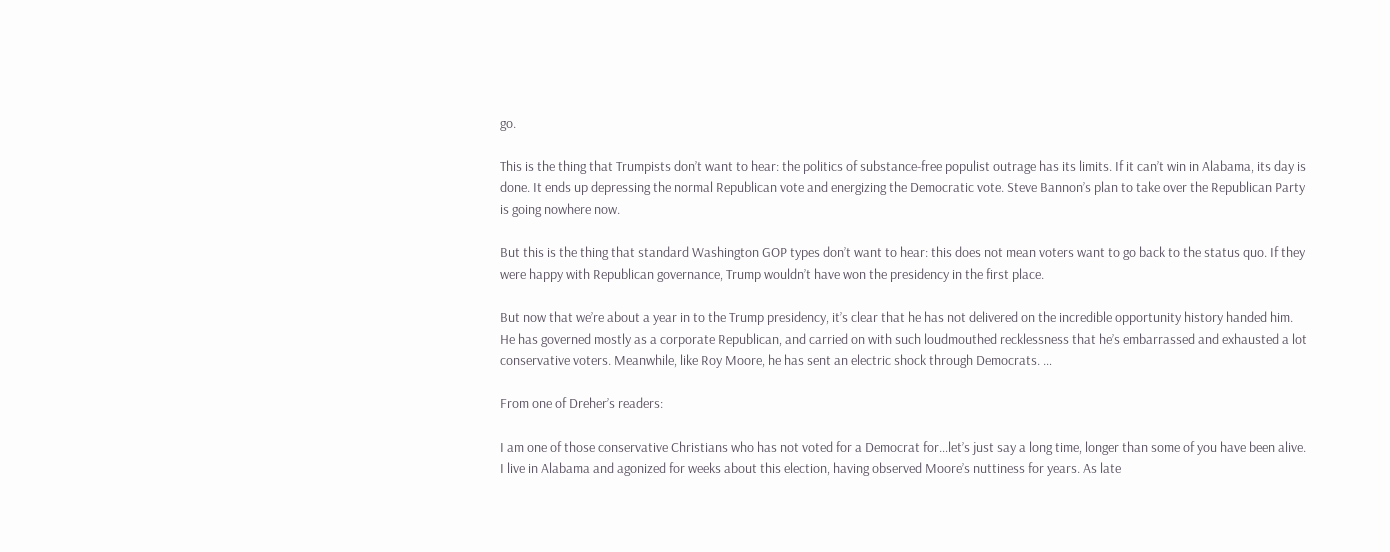go.

This is the thing that Trumpists don’t want to hear: the politics of substance-free populist outrage has its limits. If it can’t win in Alabama, its day is done. It ends up depressing the normal Republican vote and energizing the Democratic vote. Steve Bannon’s plan to take over the Republican Party is going nowhere now.

But this is the thing that standard Washington GOP types don’t want to hear: this does not mean voters want to go back to the status quo. If they were happy with Republican governance, Trump wouldn’t have won the presidency in the first place.

But now that we’re about a year in to the Trump presidency, it’s clear that he has not delivered on the incredible opportunity history handed him. He has governed mostly as a corporate Republican, and carried on with such loudmouthed recklessness that he’s embarrassed and exhausted a lot conservative voters. Meanwhile, like Roy Moore, he has sent an electric shock through Democrats. …

From one of Dreher’s readers:

I am one of those conservative Christians who has not voted for a Democrat for…let’s just say a long time, longer than some of you have been alive. I live in Alabama and agonized for weeks about this election, having observed Moore’s nuttiness for years. As late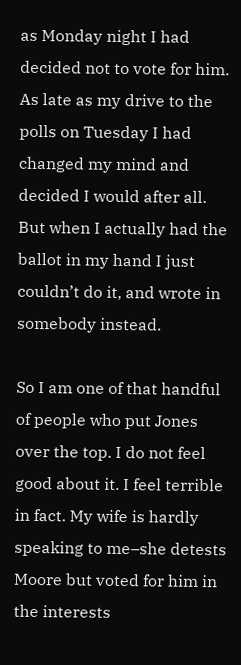as Monday night I had decided not to vote for him. As late as my drive to the polls on Tuesday I had changed my mind and decided I would after all. But when I actually had the ballot in my hand I just couldn’t do it, and wrote in somebody instead.

So I am one of that handful of people who put Jones over the top. I do not feel good about it. I feel terrible in fact. My wife is hardly speaking to me–she detests Moore but voted for him in the interests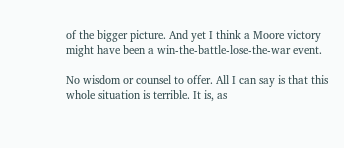of the bigger picture. And yet I think a Moore victory might have been a win-the-battle-lose-the-war event.

No wisdom or counsel to offer. All I can say is that this whole situation is terrible. It is, as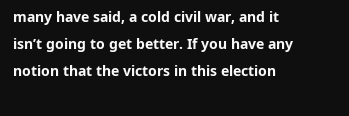many have said, a cold civil war, and it isn’t going to get better. If you have any notion that the victors in this election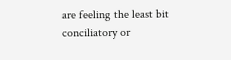are feeling the least bit conciliatory or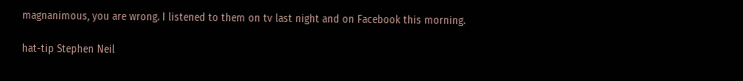magnanimous, you are wrong. I listened to them on tv last night and on Facebook this morning.

hat-tip Stephen Neil